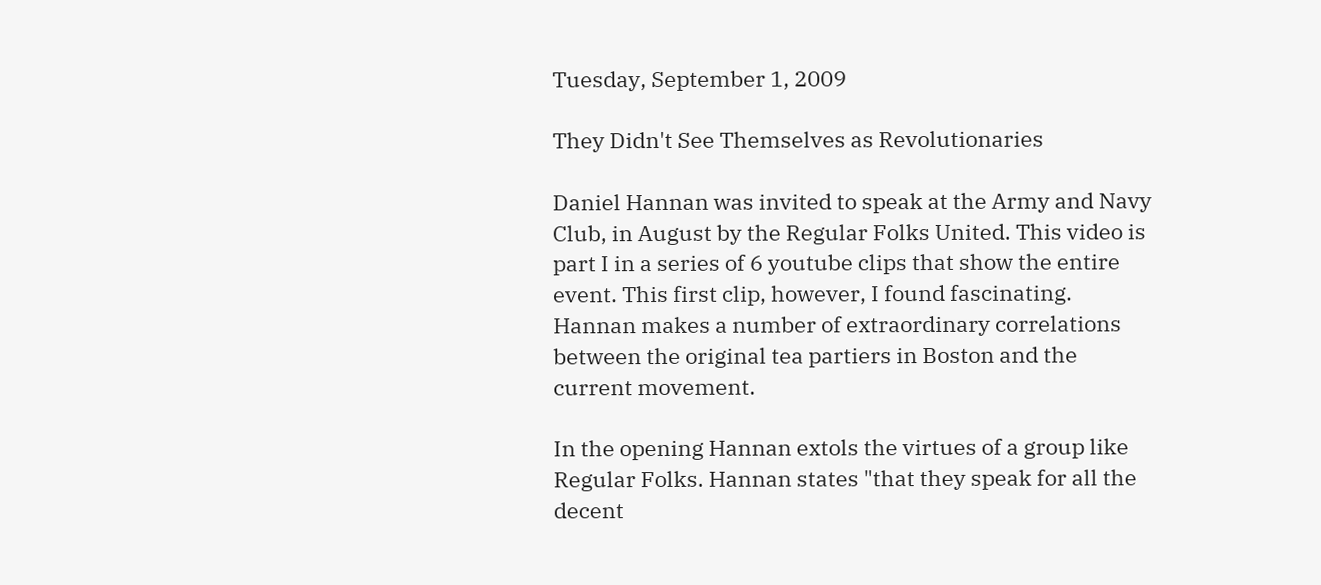Tuesday, September 1, 2009

They Didn't See Themselves as Revolutionaries

Daniel Hannan was invited to speak at the Army and Navy Club, in August by the Regular Folks United. This video is part I in a series of 6 youtube clips that show the entire event. This first clip, however, I found fascinating. Hannan makes a number of extraordinary correlations between the original tea partiers in Boston and the current movement.

In the opening Hannan extols the virtues of a group like Regular Folks. Hannan states "that they speak for all the decent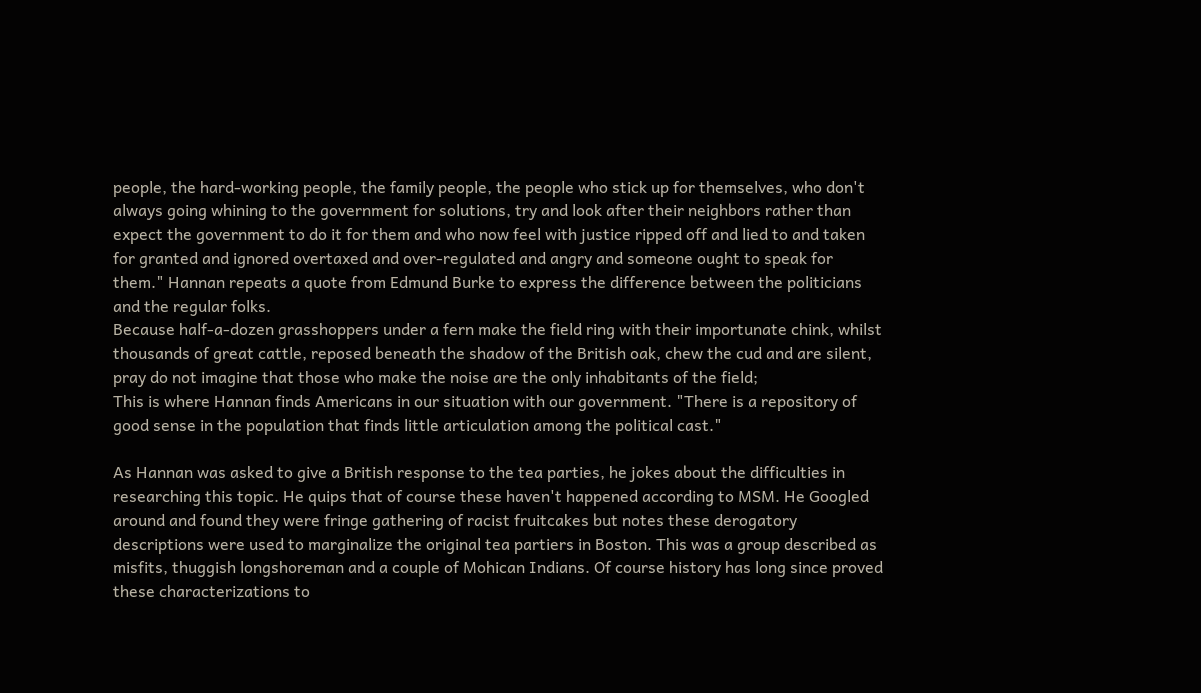people, the hard-working people, the family people, the people who stick up for themselves, who don't always going whining to the government for solutions, try and look after their neighbors rather than expect the government to do it for them and who now feel with justice ripped off and lied to and taken for granted and ignored overtaxed and over-regulated and angry and someone ought to speak for them." Hannan repeats a quote from Edmund Burke to express the difference between the politicians and the regular folks.
Because half-a-dozen grasshoppers under a fern make the field ring with their importunate chink, whilst thousands of great cattle, reposed beneath the shadow of the British oak, chew the cud and are silent, pray do not imagine that those who make the noise are the only inhabitants of the field;
This is where Hannan finds Americans in our situation with our government. "There is a repository of good sense in the population that finds little articulation among the political cast."

As Hannan was asked to give a British response to the tea parties, he jokes about the difficulties in researching this topic. He quips that of course these haven't happened according to MSM. He Googled around and found they were fringe gathering of racist fruitcakes but notes these derogatory descriptions were used to marginalize the original tea partiers in Boston. This was a group described as misfits, thuggish longshoreman and a couple of Mohican Indians. Of course history has long since proved these characterizations to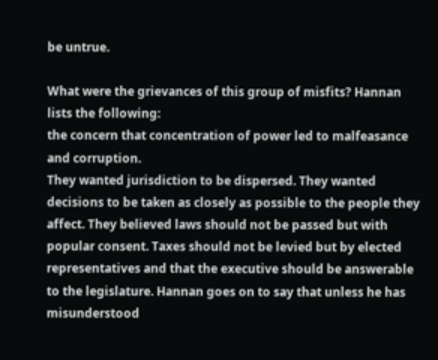be untrue.

What were the grievances of this group of misfits? Hannan lists the following:
the concern that concentration of power led to malfeasance and corruption.
They wanted jurisdiction to be dispersed. They wanted decisions to be taken as closely as possible to the people they affect. They believed laws should not be passed but with popular consent. Taxes should not be levied but by elected representatives and that the executive should be answerable to the legislature. Hannan goes on to say that unless he has misunderstood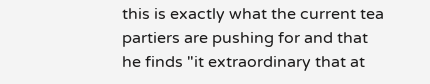this is exactly what the current tea partiers are pushing for and that he finds "it extraordinary that at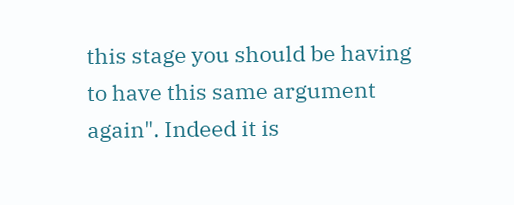this stage you should be having to have this same argument again". Indeed it is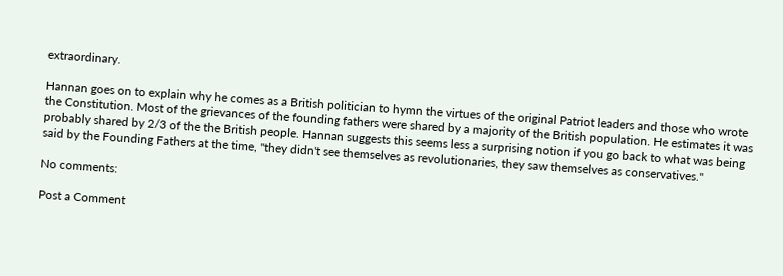extraordinary.

Hannan goes on to explain why he comes as a British politician to hymn the virtues of the original Patriot leaders and those who wrote the Constitution. Most of the grievances of the founding fathers were shared by a majority of the British population. He estimates it was probably shared by 2/3 of the the British people. Hannan suggests this seems less a surprising notion if you go back to what was being said by the Founding Fathers at the time, "they didn't see themselves as revolutionaries, they saw themselves as conservatives."

No comments:

Post a Comment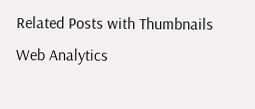Related Posts with Thumbnails
Web Analytics